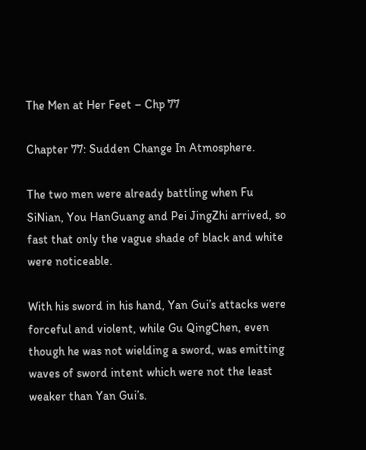The Men at Her Feet – Chp 77

Chapter 77: Sudden Change In Atmosphere.

The two men were already battling when Fu SiNian, You HanGuang and Pei JingZhi arrived, so fast that only the vague shade of black and white were noticeable.

With his sword in his hand, Yan Gui’s attacks were forceful and violent, while Gu QingChen, even though he was not wielding a sword, was emitting waves of sword intent which were not the least weaker than Yan Gui’s.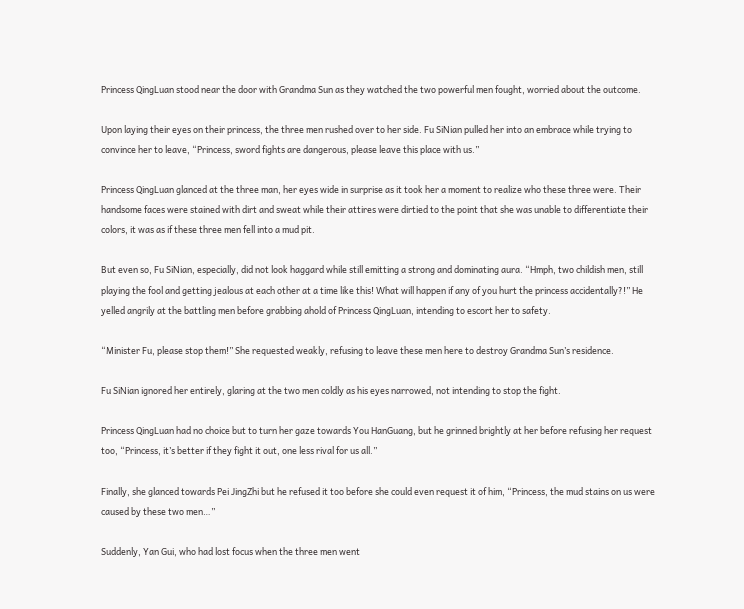Princess QingLuan stood near the door with Grandma Sun as they watched the two powerful men fought, worried about the outcome.

Upon laying their eyes on their princess, the three men rushed over to her side. Fu SiNian pulled her into an embrace while trying to convince her to leave, “Princess, sword fights are dangerous, please leave this place with us.”

Princess QingLuan glanced at the three man, her eyes wide in surprise as it took her a moment to realize who these three were. Their handsome faces were stained with dirt and sweat while their attires were dirtied to the point that she was unable to differentiate their colors, it was as if these three men fell into a mud pit.

But even so, Fu SiNian, especially, did not look haggard while still emitting a strong and dominating aura. “Hmph, two childish men, still playing the fool and getting jealous at each other at a time like this! What will happen if any of you hurt the princess accidentally?!” He yelled angrily at the battling men before grabbing ahold of Princess QingLuan, intending to escort her to safety.

“Minister Fu, please stop them!” She requested weakly, refusing to leave these men here to destroy Grandma Sun’s residence.

Fu SiNian ignored her entirely, glaring at the two men coldly as his eyes narrowed, not intending to stop the fight.

Princess QingLuan had no choice but to turn her gaze towards You HanGuang, but he grinned brightly at her before refusing her request too, “Princess, it’s better if they fight it out, one less rival for us all.”

Finally, she glanced towards Pei JingZhi but he refused it too before she could even request it of him, “Princess, the mud stains on us were caused by these two men…”

Suddenly, Yan Gui, who had lost focus when the three men went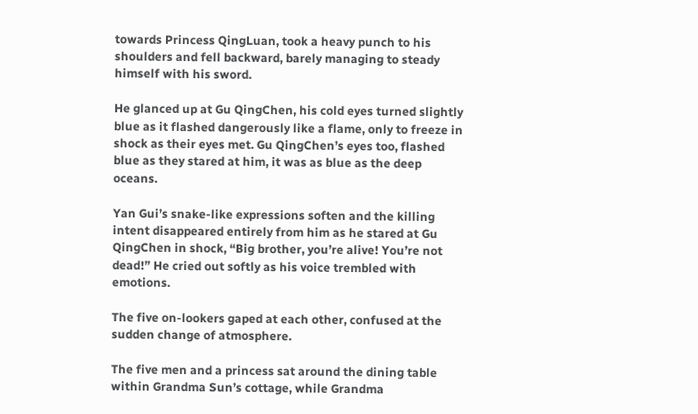towards Princess QingLuan, took a heavy punch to his shoulders and fell backward, barely managing to steady himself with his sword.

He glanced up at Gu QingChen, his cold eyes turned slightly blue as it flashed dangerously like a flame, only to freeze in shock as their eyes met. Gu QingChen’s eyes too, flashed blue as they stared at him, it was as blue as the deep oceans.

Yan Gui’s snake-like expressions soften and the killing intent disappeared entirely from him as he stared at Gu QingChen in shock, “Big brother, you’re alive! You’re not dead!” He cried out softly as his voice trembled with emotions.

The five on-lookers gaped at each other, confused at the sudden change of atmosphere.

The five men and a princess sat around the dining table within Grandma Sun’s cottage, while Grandma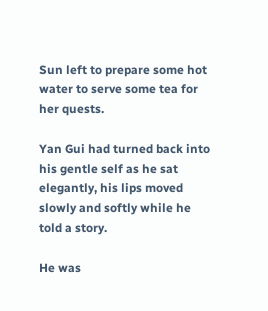Sun left to prepare some hot water to serve some tea for her quests.

Yan Gui had turned back into his gentle self as he sat elegantly, his lips moved slowly and softly while he told a story.

He was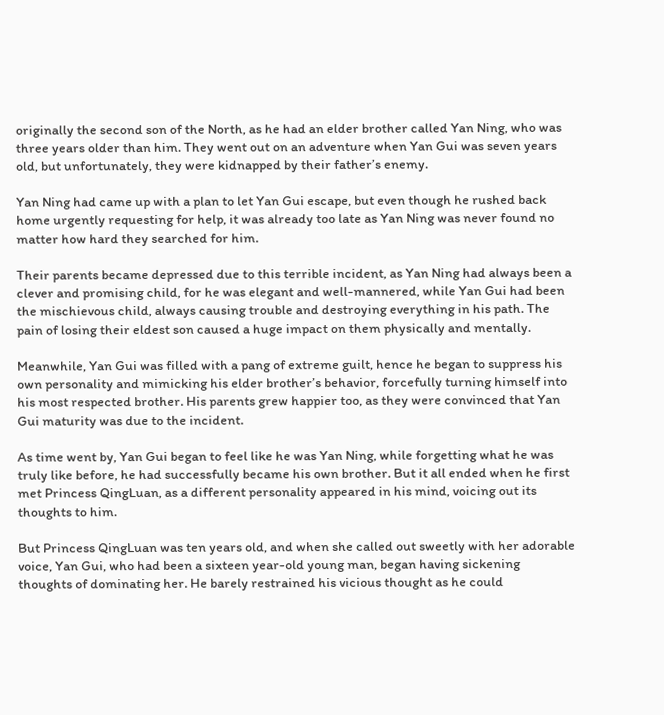originally the second son of the North, as he had an elder brother called Yan Ning, who was three years older than him. They went out on an adventure when Yan Gui was seven years old, but unfortunately, they were kidnapped by their father’s enemy.

Yan Ning had came up with a plan to let Yan Gui escape, but even though he rushed back home urgently requesting for help, it was already too late as Yan Ning was never found no matter how hard they searched for him.

Their parents became depressed due to this terrible incident, as Yan Ning had always been a clever and promising child, for he was elegant and well-mannered, while Yan Gui had been the mischievous child, always causing trouble and destroying everything in his path. The pain of losing their eldest son caused a huge impact on them physically and mentally.

Meanwhile, Yan Gui was filled with a pang of extreme guilt, hence he began to suppress his own personality and mimicking his elder brother’s behavior, forcefully turning himself into his most respected brother. His parents grew happier too, as they were convinced that Yan Gui maturity was due to the incident.

As time went by, Yan Gui began to feel like he was Yan Ning, while forgetting what he was truly like before, he had successfully became his own brother. But it all ended when he first met Princess QingLuan, as a different personality appeared in his mind, voicing out its thoughts to him.

But Princess QingLuan was ten years old, and when she called out sweetly with her adorable voice, Yan Gui, who had been a sixteen year-old young man, began having sickening thoughts of dominating her. He barely restrained his vicious thought as he could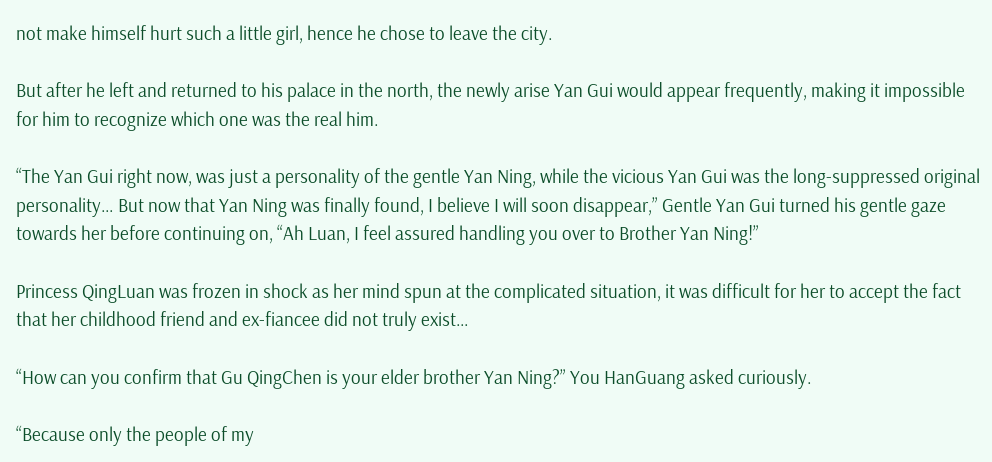not make himself hurt such a little girl, hence he chose to leave the city.

But after he left and returned to his palace in the north, the newly arise Yan Gui would appear frequently, making it impossible for him to recognize which one was the real him.

“The Yan Gui right now, was just a personality of the gentle Yan Ning, while the vicious Yan Gui was the long-suppressed original personality… But now that Yan Ning was finally found, I believe I will soon disappear,” Gentle Yan Gui turned his gentle gaze towards her before continuing on, “Ah Luan, I feel assured handling you over to Brother Yan Ning!”

Princess QingLuan was frozen in shock as her mind spun at the complicated situation, it was difficult for her to accept the fact that her childhood friend and ex-fiancee did not truly exist…

“How can you confirm that Gu QingChen is your elder brother Yan Ning?” You HanGuang asked curiously.

“Because only the people of my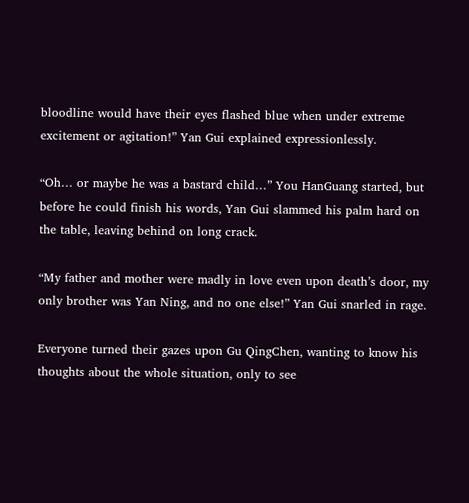bloodline would have their eyes flashed blue when under extreme excitement or agitation!” Yan Gui explained expressionlessly.

“Oh… or maybe he was a bastard child…” You HanGuang started, but before he could finish his words, Yan Gui slammed his palm hard on the table, leaving behind on long crack.

“My father and mother were madly in love even upon death’s door, my only brother was Yan Ning, and no one else!” Yan Gui snarled in rage.

Everyone turned their gazes upon Gu QingChen, wanting to know his thoughts about the whole situation, only to see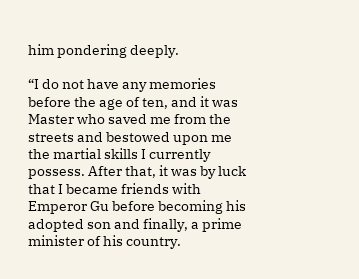him pondering deeply.

“I do not have any memories before the age of ten, and it was Master who saved me from the streets and bestowed upon me the martial skills I currently possess. After that, it was by luck that I became friends with Emperor Gu before becoming his adopted son and finally, a prime minister of his country.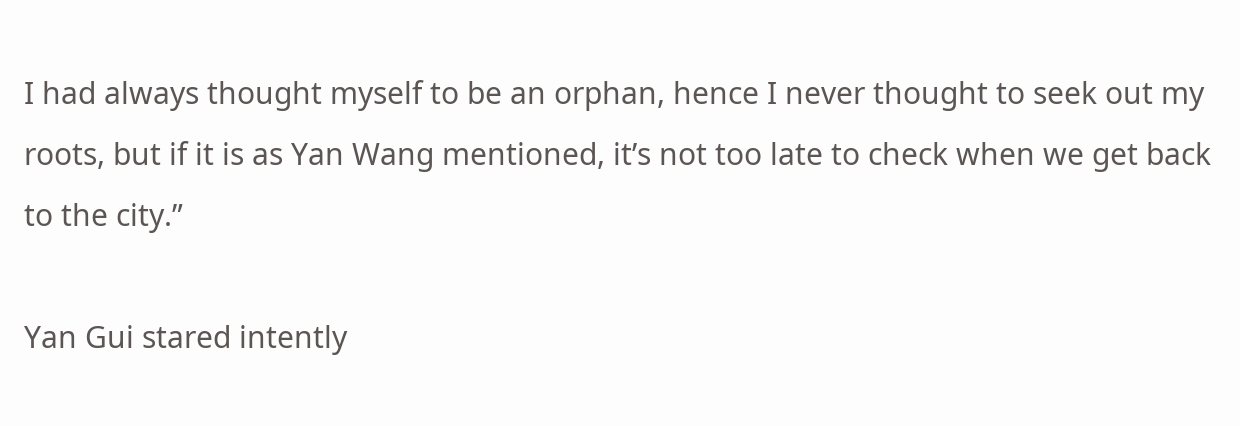I had always thought myself to be an orphan, hence I never thought to seek out my roots, but if it is as Yan Wang mentioned, it’s not too late to check when we get back to the city.”

Yan Gui stared intently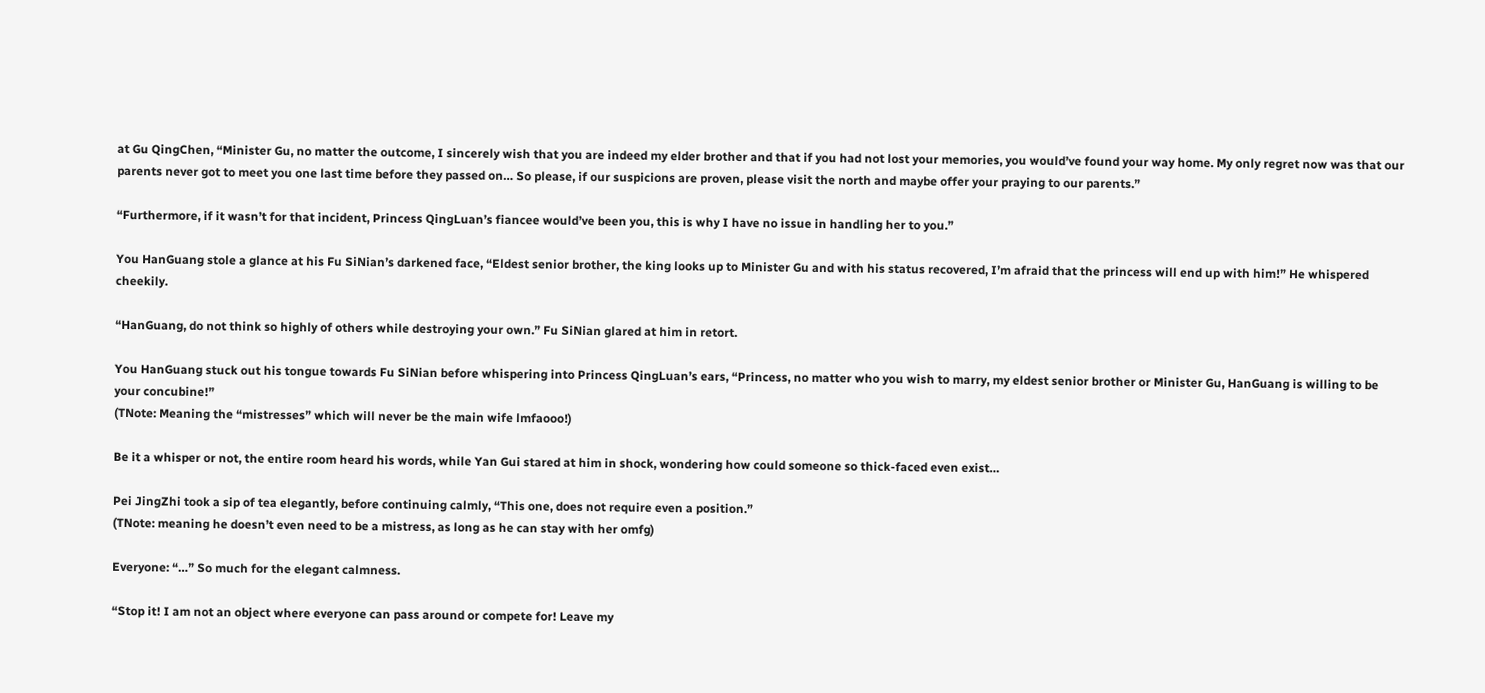at Gu QingChen, “Minister Gu, no matter the outcome, I sincerely wish that you are indeed my elder brother and that if you had not lost your memories, you would’ve found your way home. My only regret now was that our parents never got to meet you one last time before they passed on… So please, if our suspicions are proven, please visit the north and maybe offer your praying to our parents.”

“Furthermore, if it wasn’t for that incident, Princess QingLuan’s fiancee would’ve been you, this is why I have no issue in handling her to you.”

You HanGuang stole a glance at his Fu SiNian’s darkened face, “Eldest senior brother, the king looks up to Minister Gu and with his status recovered, I’m afraid that the princess will end up with him!” He whispered cheekily.

“HanGuang, do not think so highly of others while destroying your own.” Fu SiNian glared at him in retort.

You HanGuang stuck out his tongue towards Fu SiNian before whispering into Princess QingLuan’s ears, “Princess, no matter who you wish to marry, my eldest senior brother or Minister Gu, HanGuang is willing to be your concubine!”
(TNote: Meaning the “mistresses” which will never be the main wife lmfaooo!)

Be it a whisper or not, the entire room heard his words, while Yan Gui stared at him in shock, wondering how could someone so thick-faced even exist…

Pei JingZhi took a sip of tea elegantly, before continuing calmly, “This one, does not require even a position.”
(TNote: meaning he doesn’t even need to be a mistress, as long as he can stay with her omfg)

Everyone: “…” So much for the elegant calmness.

“Stop it! I am not an object where everyone can pass around or compete for! Leave my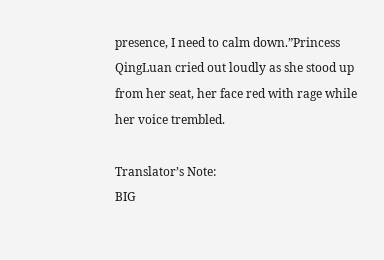presence, I need to calm down.”Princess QingLuan cried out loudly as she stood up from her seat, her face red with rage while her voice trembled.

Translator’s Note:
BIG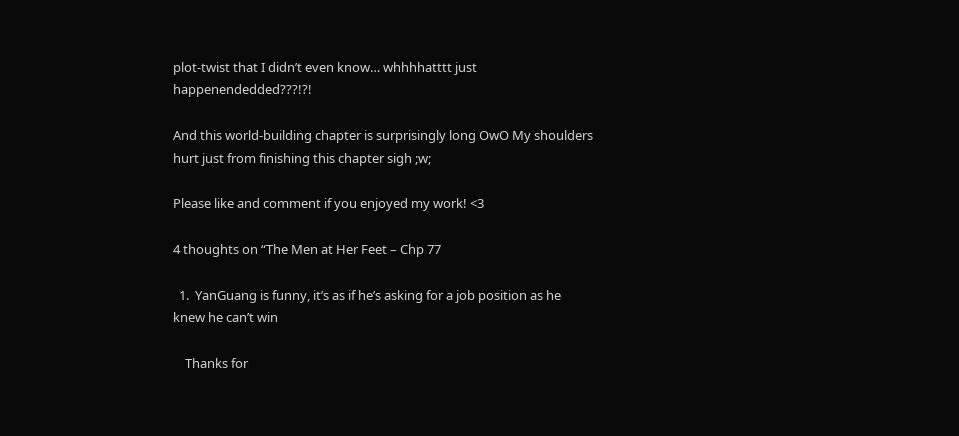plot-twist that I didn’t even know… whhhhatttt just happenendedded???!?!

And this world-building chapter is surprisingly long OwO My shoulders hurt just from finishing this chapter sigh ;w;

Please like and comment if you enjoyed my work! <3

4 thoughts on “The Men at Her Feet – Chp 77

  1.  YanGuang is funny, it’s as if he’s asking for a job position as he knew he can’t win

    Thanks for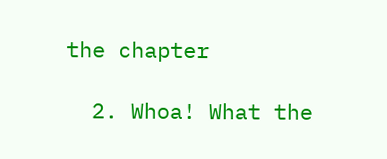the chapter

  2. Whoa! What the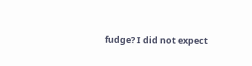fudge? I did not expect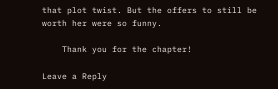that plot twist. But the offers to still be worth her were so funny.

    Thank you for the chapter!

Leave a Reply